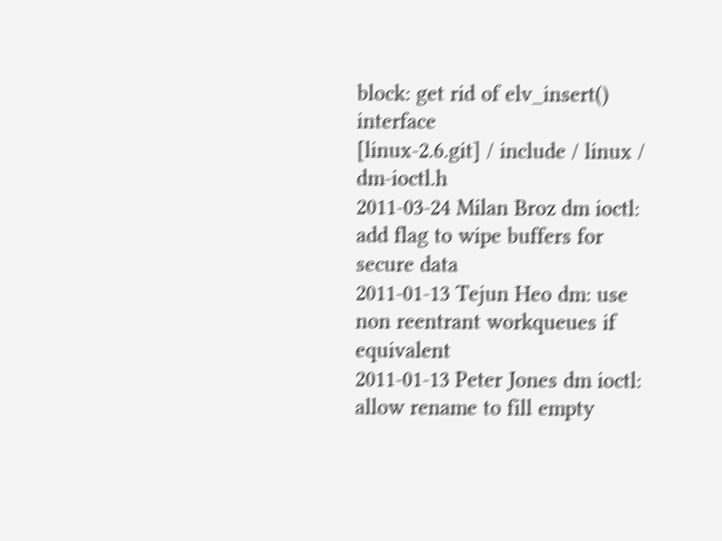block: get rid of elv_insert() interface
[linux-2.6.git] / include / linux / dm-ioctl.h
2011-03-24 Milan Broz dm ioctl: add flag to wipe buffers for secure data
2011-01-13 Tejun Heo dm: use non reentrant workqueues if equivalent
2011-01-13 Peter Jones dm ioctl: allow rename to fill empty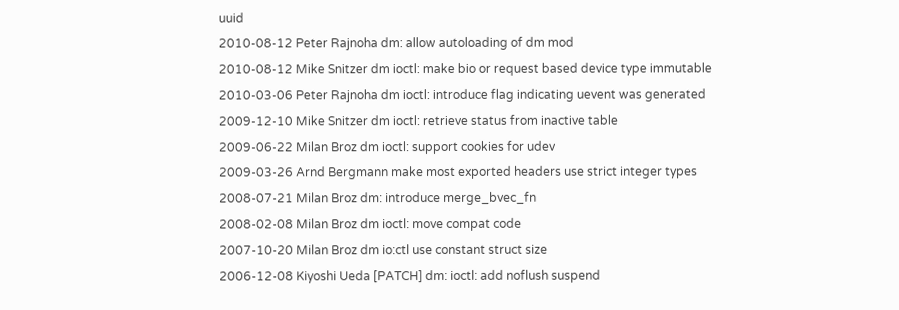uuid
2010-08-12 Peter Rajnoha dm: allow autoloading of dm mod
2010-08-12 Mike Snitzer dm ioctl: make bio or request based device type immutable
2010-03-06 Peter Rajnoha dm ioctl: introduce flag indicating uevent was generated
2009-12-10 Mike Snitzer dm ioctl: retrieve status from inactive table
2009-06-22 Milan Broz dm ioctl: support cookies for udev
2009-03-26 Arnd Bergmann make most exported headers use strict integer types
2008-07-21 Milan Broz dm: introduce merge_bvec_fn
2008-02-08 Milan Broz dm ioctl: move compat code
2007-10-20 Milan Broz dm io:ctl use constant struct size
2006-12-08 Kiyoshi Ueda [PATCH] dm: ioctl: add noflush suspend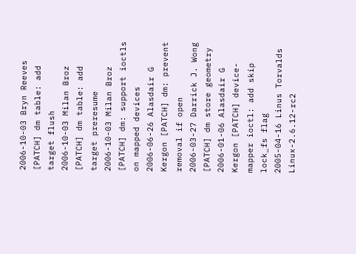2006-10-03 Bryn Reeves [PATCH] dm table: add target flush
2006-10-03 Milan Broz [PATCH] dm table: add target preresume
2006-10-03 Milan Broz [PATCH] dm: support ioctls on mapped devices
2006-06-26 Alasdair G Kergon [PATCH] dm: prevent removal if open
2006-03-27 Darrick J. Wong [PATCH] dm store geometry
2006-01-06 Alasdair G Kergon [PATCH] device-mapper ioctl: add skip lock_fs flag
2005-04-16 Linus Torvalds Linux-2.6.12-rc2